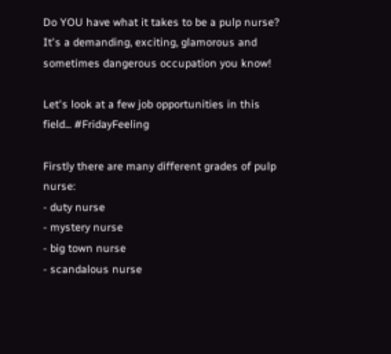Do YOU have what it takes to be a pulp nurse? It's a demanding, exciting, glamorous and sometimes dangerous occupation you know!

Let's look at a few job opportunities in this field... #FridayFeeling

Firstly there are many different grades of pulp nurse:
- duty nurse
- mystery nurse
- big town nurse
- scandalous nurse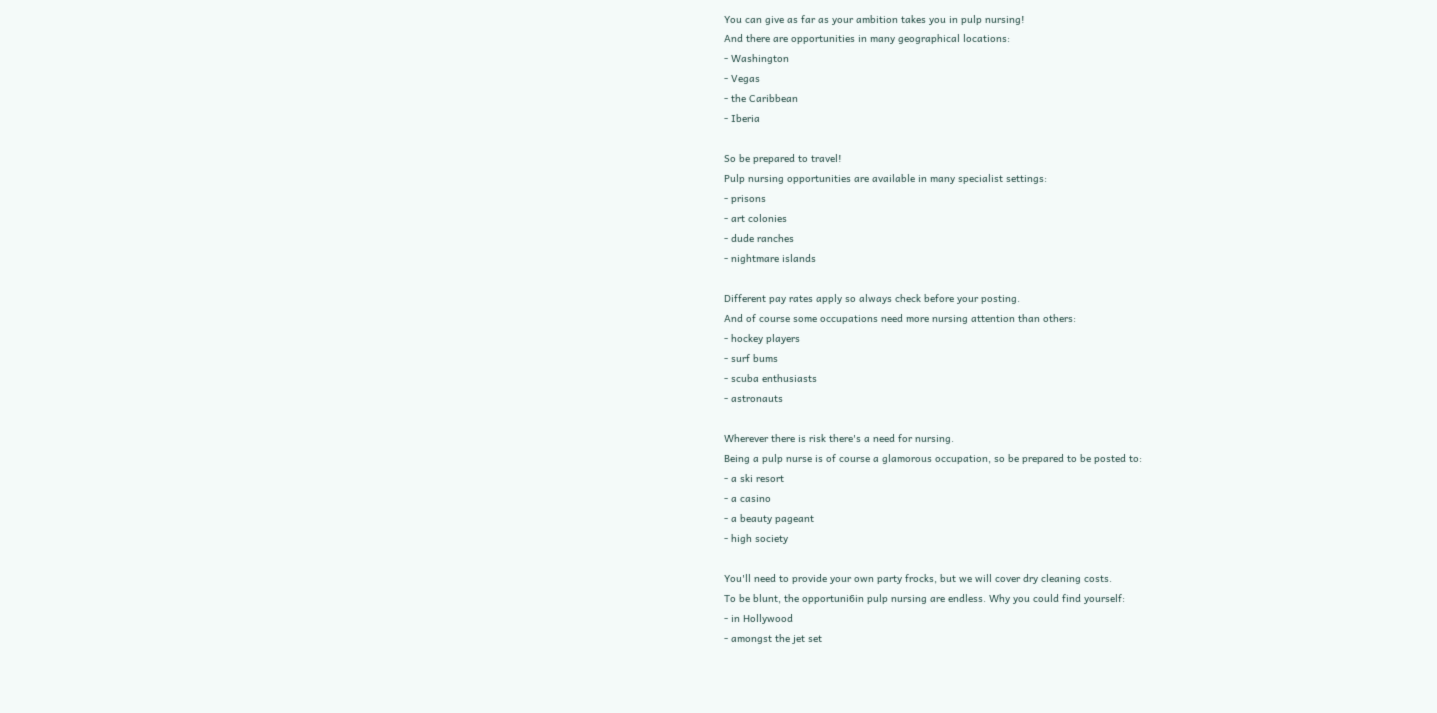You can give as far as your ambition takes you in pulp nursing!
And there are opportunities in many geographical locations:
- Washington
- Vegas
- the Caribbean
- Iberia

So be prepared to travel!
Pulp nursing opportunities are available in many specialist settings:
- prisons
- art colonies
- dude ranches
- nightmare islands

Different pay rates apply so always check before your posting.
And of course some occupations need more nursing attention than others:
- hockey players
- surf bums
- scuba enthusiasts
- astronauts

Wherever there is risk there's a need for nursing.
Being a pulp nurse is of course a glamorous occupation, so be prepared to be posted to:
- a ski resort
- a casino
- a beauty pageant
- high society

You'll need to provide your own party frocks, but we will cover dry cleaning costs.
To be blunt, the opportuni6in pulp nursing are endless. Why you could find yourself:
- in Hollywood
- amongst the jet set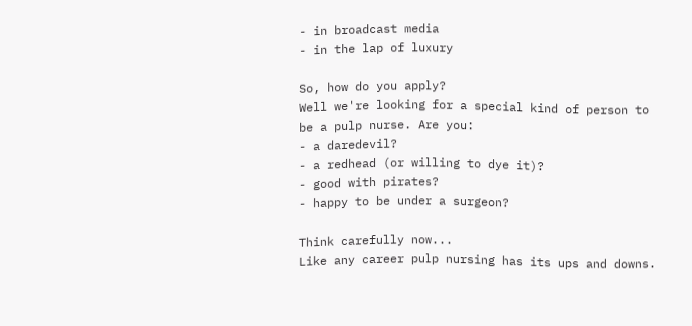- in broadcast media
- in the lap of luxury

So, how do you apply?
Well we're looking for a special kind of person to be a pulp nurse. Are you:
- a daredevil?
- a redhead (or willing to dye it)?
- good with pirates?
- happy to be under a surgeon?

Think carefully now...
Like any career pulp nursing has its ups and downs.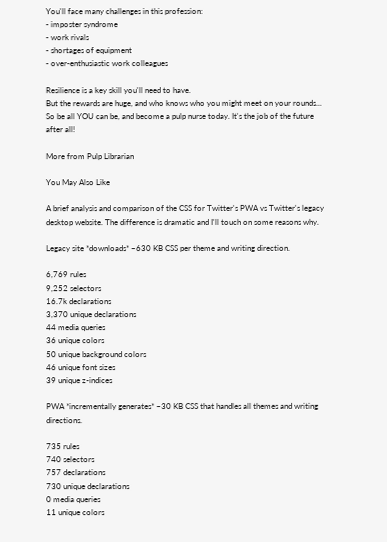You'll face many challenges in this profession:
- imposter syndrome
- work rivals
- shortages of equipment
- over-enthusiastic work colleagues

Resilience is a key skill you'll need to have.
But the rewards are huge, and who knows who you might meet on your rounds...
So be all YOU can be, and become a pulp nurse today. It's the job of the future after all!

More from Pulp Librarian

You May Also Like

A brief analysis and comparison of the CSS for Twitter's PWA vs Twitter's legacy desktop website. The difference is dramatic and I'll touch on some reasons why.

Legacy site *downloads* ~630 KB CSS per theme and writing direction.

6,769 rules
9,252 selectors
16.7k declarations
3,370 unique declarations
44 media queries
36 unique colors
50 unique background colors
46 unique font sizes
39 unique z-indices

PWA *incrementally generates* ~30 KB CSS that handles all themes and writing directions.

735 rules
740 selectors
757 declarations
730 unique declarations
0 media queries
11 unique colors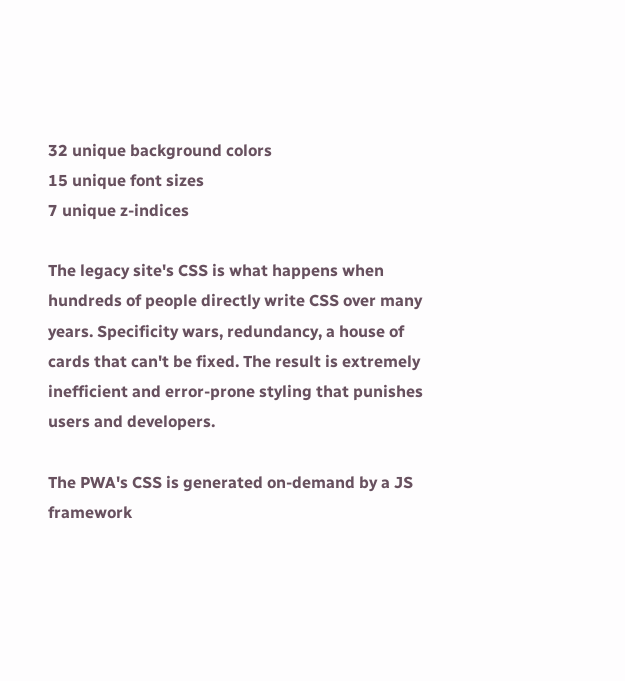32 unique background colors
15 unique font sizes
7 unique z-indices

The legacy site's CSS is what happens when hundreds of people directly write CSS over many years. Specificity wars, redundancy, a house of cards that can't be fixed. The result is extremely inefficient and error-prone styling that punishes users and developers.

The PWA's CSS is generated on-demand by a JS framework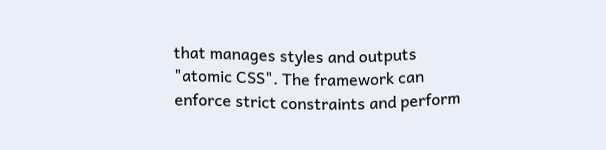that manages styles and outputs "atomic CSS". The framework can enforce strict constraints and perform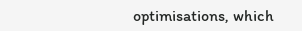optimisations, which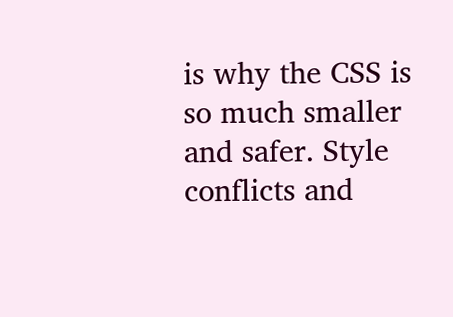is why the CSS is so much smaller and safer. Style conflicts and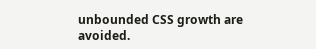unbounded CSS growth are avoided.